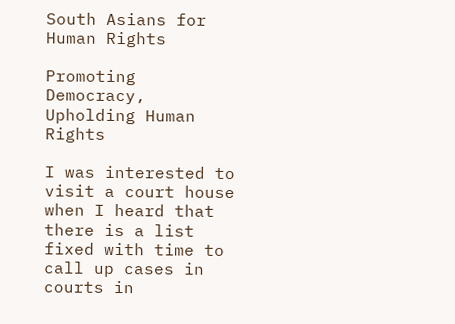South Asians for Human Rights

Promoting Democracy, Upholding Human Rights

I was interested to visit a court house when I heard that there is a list fixed with time to call up cases in courts in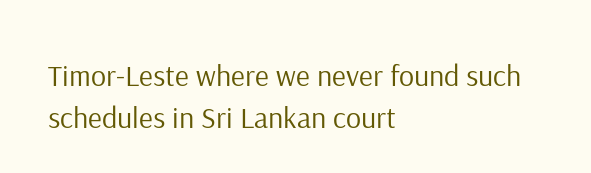Timor-Leste where we never found such schedules in Sri Lankan court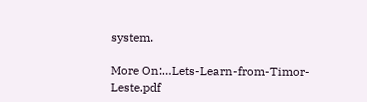system.

More On:…Lets-Learn-from-Timor-Leste.pdf